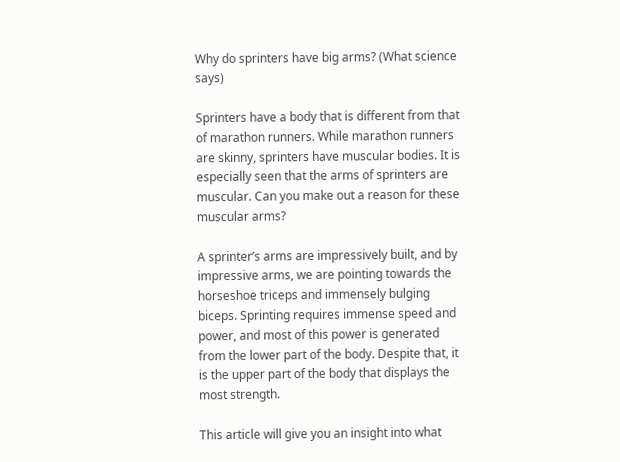Why do sprinters have big arms? (What science says)

Sprinters have a body that is different from that of marathon runners. While marathon runners are skinny, sprinters have muscular bodies. It is especially seen that the arms of sprinters are muscular. Can you make out a reason for these muscular arms?

A sprinter’s arms are impressively built, and by impressive arms, we are pointing towards the horseshoe triceps and immensely bulging biceps. Sprinting requires immense speed and power, and most of this power is generated from the lower part of the body. Despite that, it is the upper part of the body that displays the most strength.

This article will give you an insight into what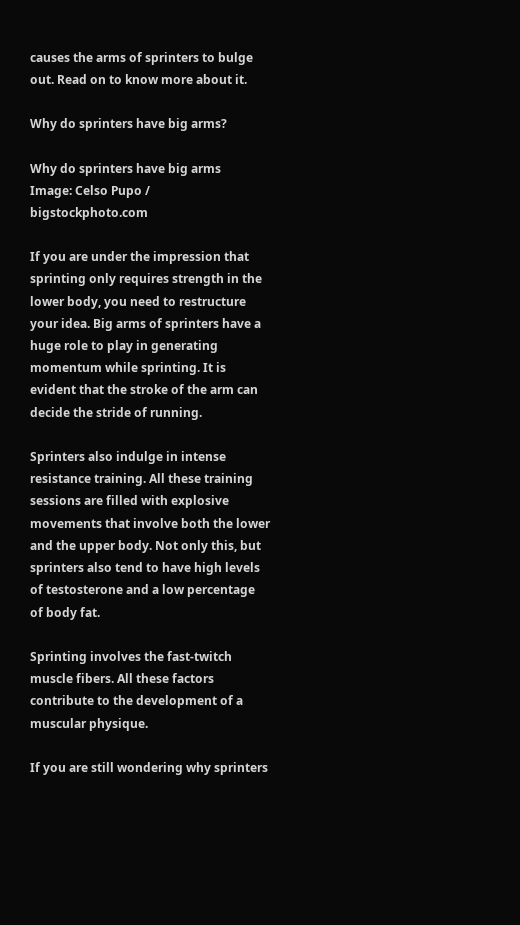causes the arms of sprinters to bulge out. Read on to know more about it.

Why do sprinters have big arms?

Why do sprinters have big arms
Image: Celso Pupo / bigstockphoto.com

If you are under the impression that sprinting only requires strength in the lower body, you need to restructure your idea. Big arms of sprinters have a huge role to play in generating momentum while sprinting. It is evident that the stroke of the arm can decide the stride of running.

Sprinters also indulge in intense resistance training. All these training sessions are filled with explosive movements that involve both the lower and the upper body. Not only this, but sprinters also tend to have high levels of testosterone and a low percentage of body fat.

Sprinting involves the fast-twitch muscle fibers. All these factors contribute to the development of a muscular physique.

If you are still wondering why sprinters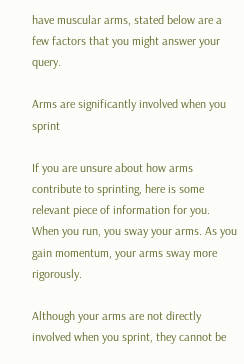have muscular arms, stated below are a few factors that you might answer your query.

Arms are significantly involved when you sprint

If you are unsure about how arms contribute to sprinting, here is some relevant piece of information for you. When you run, you sway your arms. As you gain momentum, your arms sway more rigorously.

Although your arms are not directly involved when you sprint, they cannot be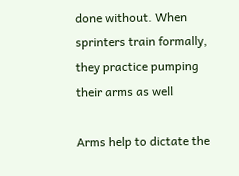done without. When sprinters train formally, they practice pumping their arms as well

Arms help to dictate the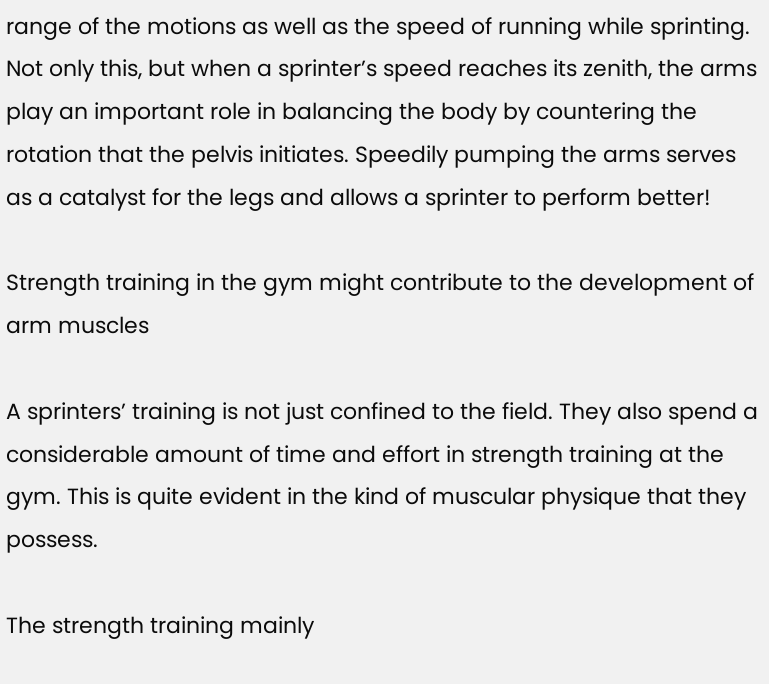range of the motions as well as the speed of running while sprinting. Not only this, but when a sprinter’s speed reaches its zenith, the arms play an important role in balancing the body by countering the rotation that the pelvis initiates. Speedily pumping the arms serves as a catalyst for the legs and allows a sprinter to perform better!

Strength training in the gym might contribute to the development of arm muscles

A sprinters’ training is not just confined to the field. They also spend a considerable amount of time and effort in strength training at the gym. This is quite evident in the kind of muscular physique that they possess.

The strength training mainly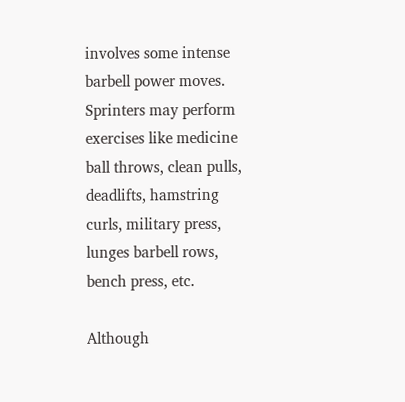involves some intense barbell power moves. Sprinters may perform exercises like medicine ball throws, clean pulls, deadlifts, hamstring curls, military press, lunges barbell rows, bench press, etc.

Although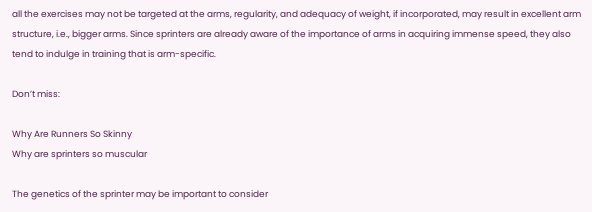all the exercises may not be targeted at the arms, regularity, and adequacy of weight, if incorporated, may result in excellent arm structure, i.e., bigger arms. Since sprinters are already aware of the importance of arms in acquiring immense speed, they also tend to indulge in training that is arm-specific.

Don’t miss:

Why Are Runners So Skinny
Why are sprinters so muscular

The genetics of the sprinter may be important to consider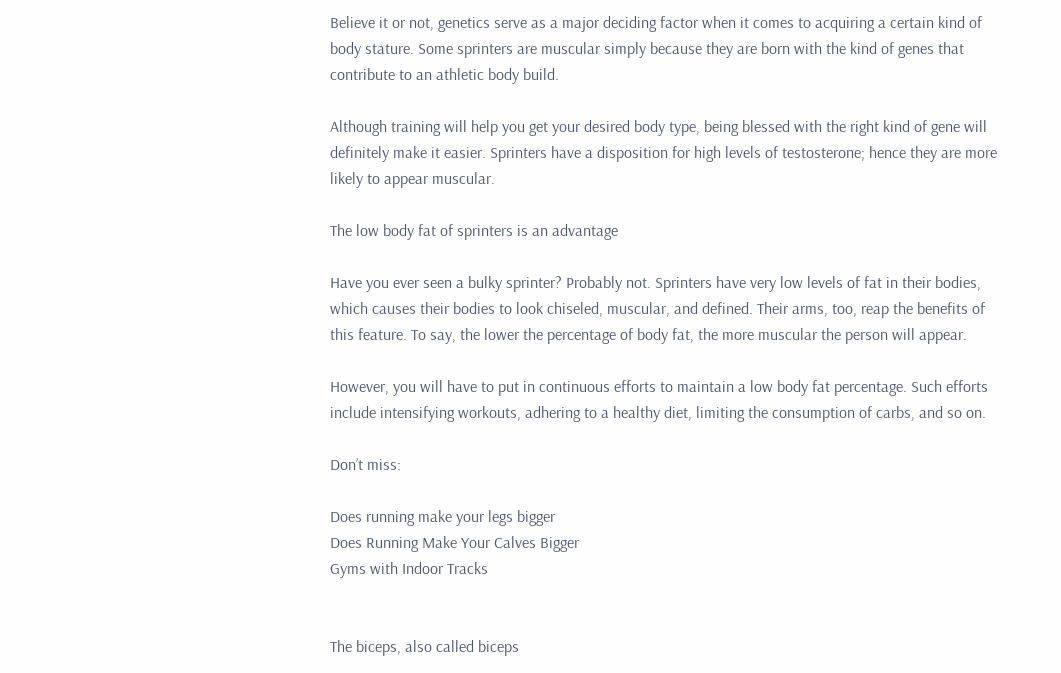Believe it or not, genetics serve as a major deciding factor when it comes to acquiring a certain kind of body stature. Some sprinters are muscular simply because they are born with the kind of genes that contribute to an athletic body build.

Although training will help you get your desired body type, being blessed with the right kind of gene will definitely make it easier. Sprinters have a disposition for high levels of testosterone; hence they are more likely to appear muscular.

The low body fat of sprinters is an advantage

Have you ever seen a bulky sprinter? Probably not. Sprinters have very low levels of fat in their bodies, which causes their bodies to look chiseled, muscular, and defined. Their arms, too, reap the benefits of this feature. To say, the lower the percentage of body fat, the more muscular the person will appear.

However, you will have to put in continuous efforts to maintain a low body fat percentage. Such efforts include intensifying workouts, adhering to a healthy diet, limiting the consumption of carbs, and so on.

Don’t miss:

Does running make your legs bigger
Does Running Make Your Calves Bigger
Gyms with Indoor Tracks


The biceps, also called biceps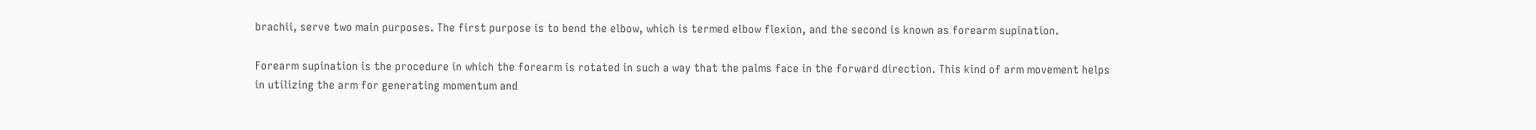brachii, serve two main purposes. The first purpose is to bend the elbow, which is termed elbow flexion, and the second is known as forearm supination.

Forearm supination is the procedure in which the forearm is rotated in such a way that the palms face in the forward direction. This kind of arm movement helps in utilizing the arm for generating momentum and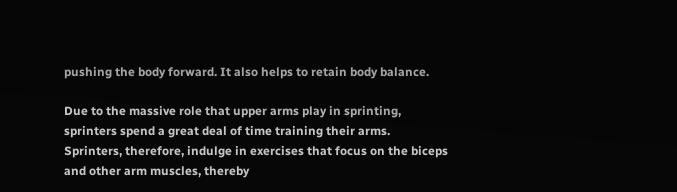pushing the body forward. It also helps to retain body balance.

Due to the massive role that upper arms play in sprinting, sprinters spend a great deal of time training their arms. Sprinters, therefore, indulge in exercises that focus on the biceps and other arm muscles, thereby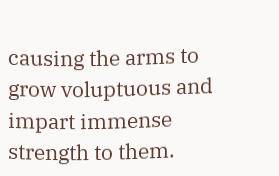causing the arms to grow voluptuous and impart immense strength to them.